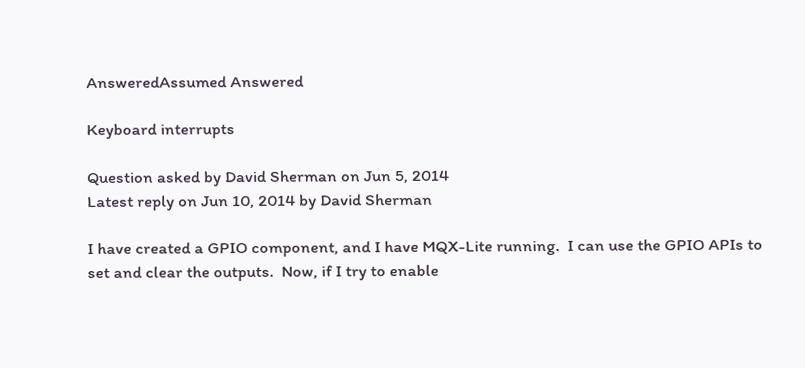AnsweredAssumed Answered

Keyboard interrupts

Question asked by David Sherman on Jun 5, 2014
Latest reply on Jun 10, 2014 by David Sherman

I have created a GPIO component, and I have MQX-Lite running.  I can use the GPIO APIs to set and clear the outputs.  Now, if I try to enable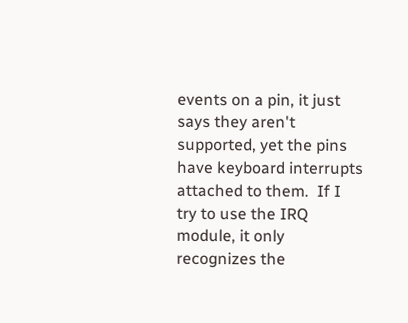events on a pin, it just says they aren't supported, yet the pins have keyboard interrupts attached to them.  If I try to use the IRQ module, it only recognizes the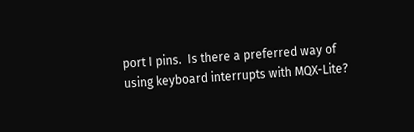port I pins.  Is there a preferred way of using keyboard interrupts with MQX-Lite?